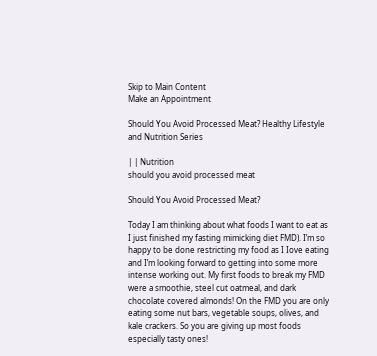Skip to Main Content
Make an Appointment

Should You Avoid Processed Meat? Healthy Lifestyle and Nutrition Series

| | Nutrition
should you avoid processed meat

Should You Avoid Processed Meat?

Today I am thinking about what foods I want to eat as I just finished my fasting mimicking diet FMD). I’m so happy to be done restricting my food as I Iove eating and I’m looking forward to getting into some more intense working out. My first foods to break my FMD were a smoothie, steel cut oatmeal, and dark chocolate covered almonds! On the FMD you are only eating some nut bars, vegetable soups, olives, and kale crackers. So you are giving up most foods especially tasty ones!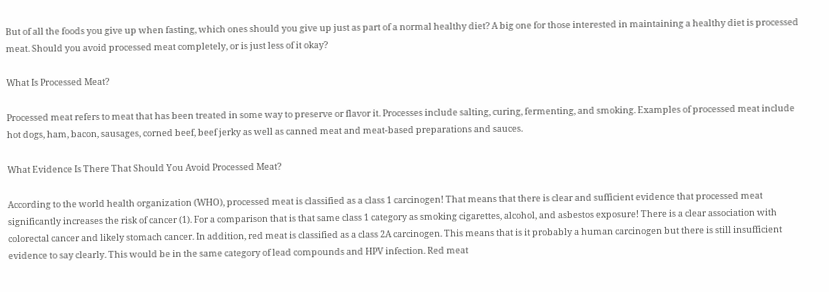But of all the foods you give up when fasting, which ones should you give up just as part of a normal healthy diet? A big one for those interested in maintaining a healthy diet is processed meat. Should you avoid processed meat completely, or is just less of it okay?

What Is Processed Meat?

Processed meat refers to meat that has been treated in some way to preserve or flavor it. Processes include salting, curing, fermenting, and smoking. Examples of processed meat include hot dogs, ham, bacon, sausages, corned beef, beef jerky as well as canned meat and meat-based preparations and sauces.

What Evidence Is There That Should You Avoid Processed Meat?

According to the world health organization (WHO), processed meat is classified as a class 1 carcinogen! That means that there is clear and sufficient evidence that processed meat significantly increases the risk of cancer (1). For a comparison that is that same class 1 category as smoking cigarettes, alcohol, and asbestos exposure! There is a clear association with colorectal cancer and likely stomach cancer. In addition, red meat is classified as a class 2A carcinogen. This means that is it probably a human carcinogen but there is still insufficient evidence to say clearly. This would be in the same category of lead compounds and HPV infection. Red meat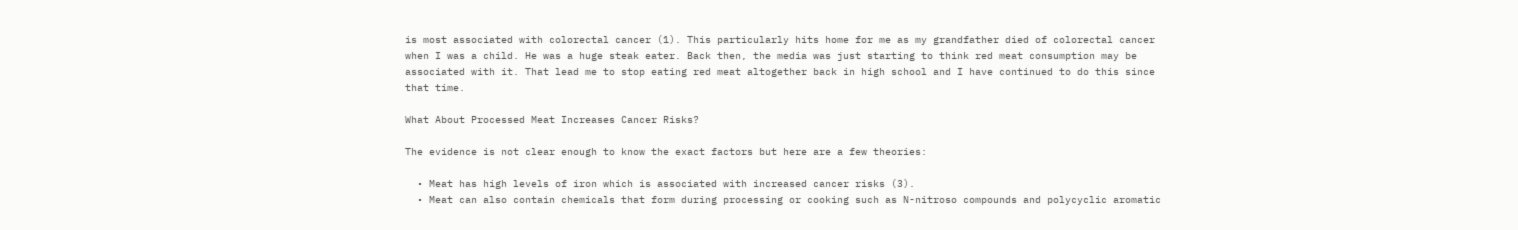is most associated with colorectal cancer (1). This particularly hits home for me as my grandfather died of colorectal cancer when I was a child. He was a huge steak eater. Back then, the media was just starting to think red meat consumption may be associated with it. That lead me to stop eating red meat altogether back in high school and I have continued to do this since that time.

What About Processed Meat Increases Cancer Risks?

The evidence is not clear enough to know the exact factors but here are a few theories:

  • Meat has high levels of iron which is associated with increased cancer risks (3).
  • Meat can also contain chemicals that form during processing or cooking such as N-nitroso compounds and polycyclic aromatic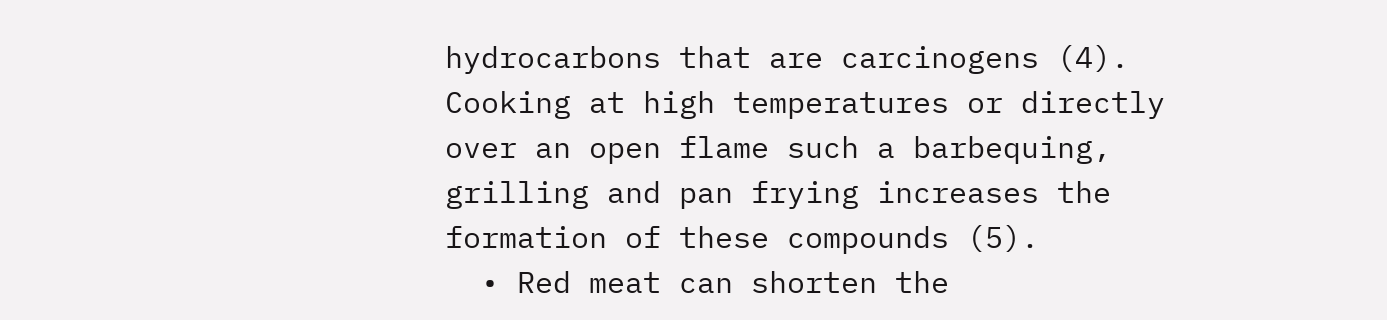hydrocarbons that are carcinogens (4). Cooking at high temperatures or directly over an open flame such a barbequing, grilling and pan frying increases the formation of these compounds (5).
  • Red meat can shorten the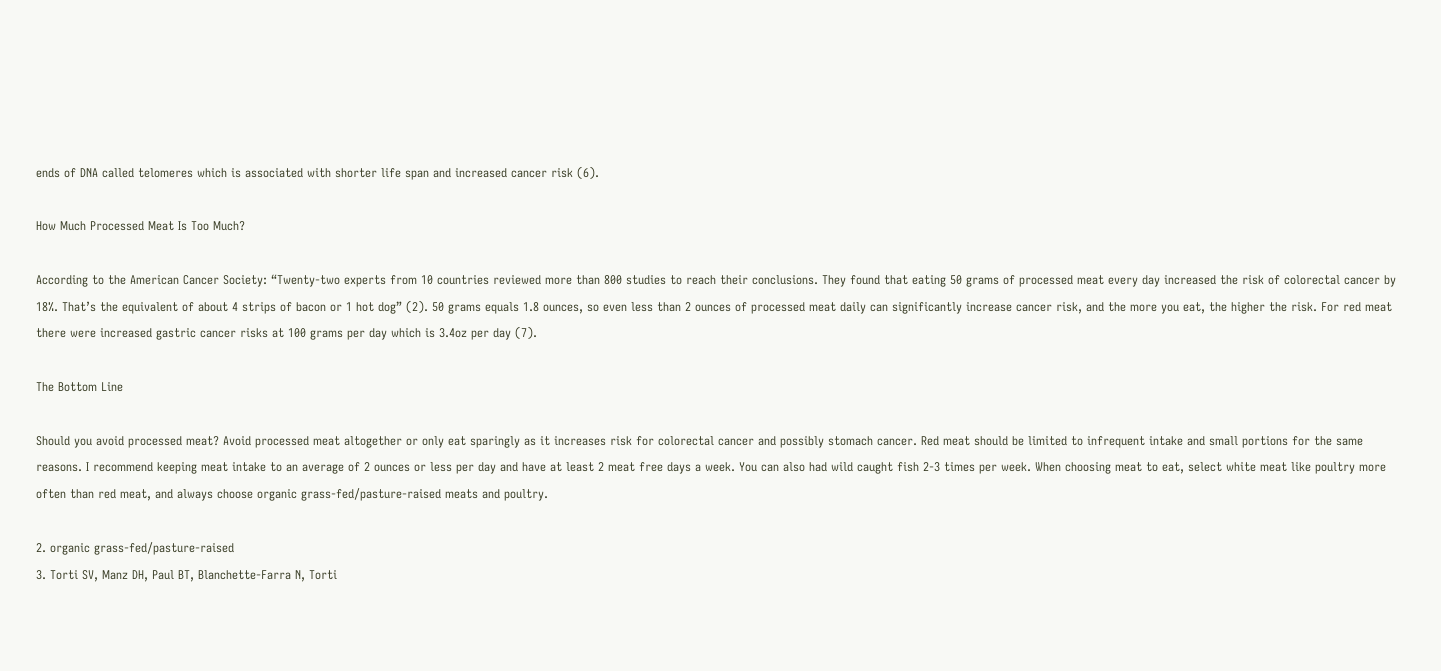ends of DNA called telomeres which is associated with shorter life span and increased cancer risk (6).

How Much Processed Meat Is Too Much?

According to the American Cancer Society: “Twenty-two experts from 10 countries reviewed more than 800 studies to reach their conclusions. They found that eating 50 grams of processed meat every day increased the risk of colorectal cancer by 18%. That’s the equivalent of about 4 strips of bacon or 1 hot dog” (2). 50 grams equals 1.8 ounces, so even less than 2 ounces of processed meat daily can significantly increase cancer risk, and the more you eat, the higher the risk. For red meat there were increased gastric cancer risks at 100 grams per day which is 3.4oz per day (7).

The Bottom Line

Should you avoid processed meat? Avoid processed meat altogether or only eat sparingly as it increases risk for colorectal cancer and possibly stomach cancer. Red meat should be limited to infrequent intake and small portions for the same reasons. I recommend keeping meat intake to an average of 2 ounces or less per day and have at least 2 meat free days a week. You can also had wild caught fish 2-3 times per week. When choosing meat to eat, select white meat like poultry more often than red meat, and always choose organic grass-fed/pasture-raised meats and poultry.

2. organic grass-fed/pasture-raised
3. Torti SV, Manz DH, Paul BT, Blanchette-Farra N, Torti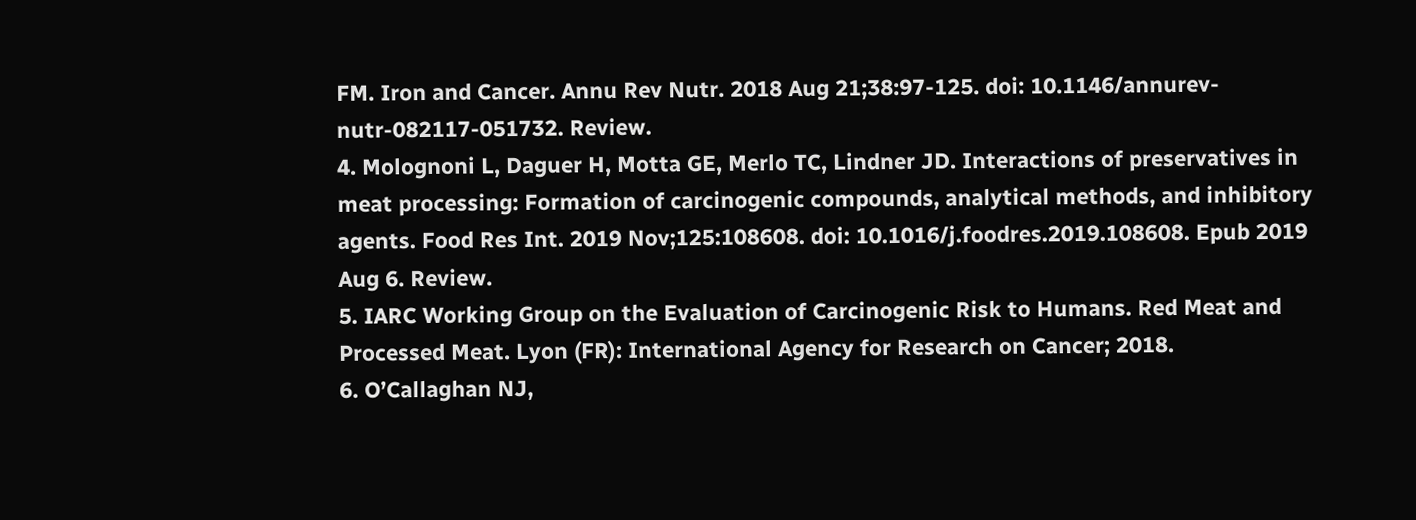FM. Iron and Cancer. Annu Rev Nutr. 2018 Aug 21;38:97-125. doi: 10.1146/annurev-nutr-082117-051732. Review.
4. Molognoni L, Daguer H, Motta GE, Merlo TC, Lindner JD. Interactions of preservatives in meat processing: Formation of carcinogenic compounds, analytical methods, and inhibitory agents. Food Res Int. 2019 Nov;125:108608. doi: 10.1016/j.foodres.2019.108608. Epub 2019 Aug 6. Review.
5. IARC Working Group on the Evaluation of Carcinogenic Risk to Humans. Red Meat and Processed Meat. Lyon (FR): International Agency for Research on Cancer; 2018.
6. O’Callaghan NJ,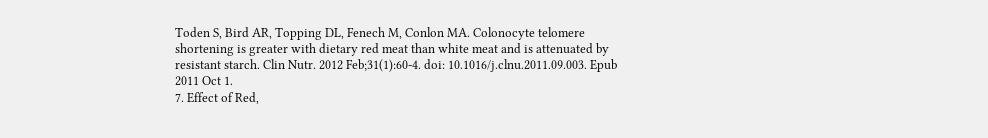Toden S, Bird AR, Topping DL, Fenech M, Conlon MA. Colonocyte telomere shortening is greater with dietary red meat than white meat and is attenuated by resistant starch. Clin Nutr. 2012 Feb;31(1):60-4. doi: 10.1016/j.clnu.2011.09.003. Epub 2011 Oct 1.
7. Effect of Red,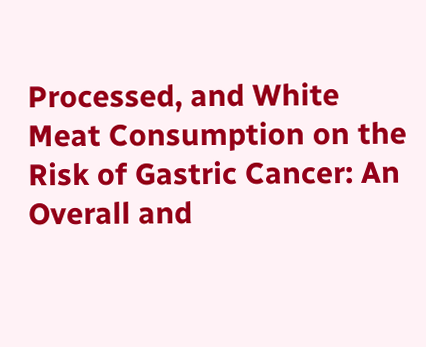Processed, and White Meat Consumption on the Risk of Gastric Cancer: An Overall and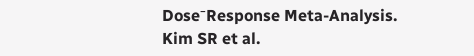Dose⁻Response Meta-Analysis. Kim SR et al.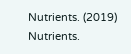Nutrients. (2019) Nutrients.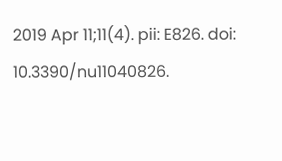2019 Apr 11;11(4). pii: E826. doi: 10.3390/nu11040826.